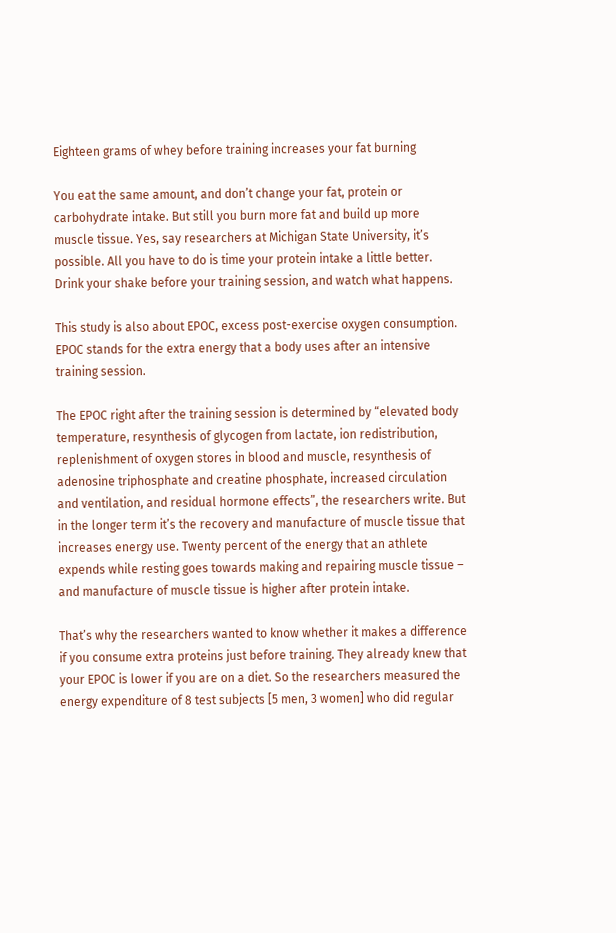Eighteen grams of whey before training increases your fat burning

You eat the same amount, and don’t change your fat, protein or carbohydrate intake. But still you burn more fat and build up more muscle tissue. Yes, say researchers at Michigan State University, it’s possible. All you have to do is time your protein intake a little better. Drink your shake before your training session, and watch what happens.

This study is also about EPOC, excess post-exercise oxygen consumption. EPOC stands for the extra energy that a body uses after an intensive training session.

The EPOC right after the training session is determined by “elevated body temperature, resynthesis of glycogen from lactate, ion redistribution, replenishment of oxygen stores in blood and muscle, resynthesis of adenosine triphosphate and creatine phosphate, increased circulation and ventilation, and residual hormone effects”, the researchers write. But in the longer term it’s the recovery and manufacture of muscle tissue that increases energy use. Twenty percent of the energy that an athlete expends while resting goes towards making and repairing muscle tissue – and manufacture of muscle tissue is higher after protein intake.

That’s why the researchers wanted to know whether it makes a difference if you consume extra proteins just before training. They already knew that your EPOC is lower if you are on a diet. So the researchers measured the energy expenditure of 8 test subjects [5 men, 3 women] who did regular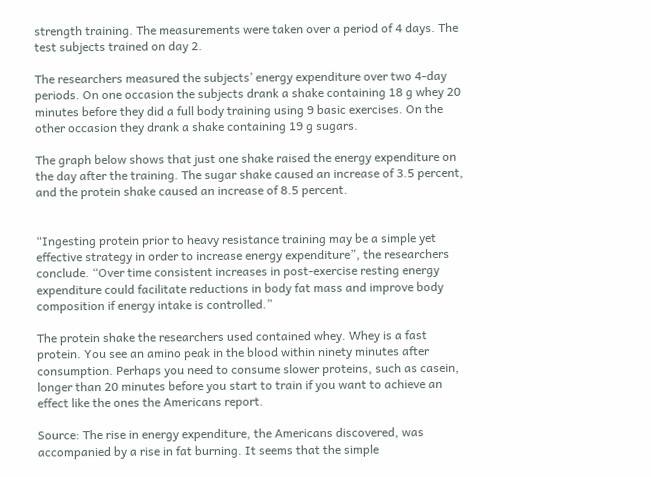strength training. The measurements were taken over a period of 4 days. The test subjects trained on day 2.

The researchers measured the subjects’ energy expenditure over two 4-day periods. On one occasion the subjects drank a shake containing 18 g whey 20 minutes before they did a full body training using 9 basic exercises. On the other occasion they drank a shake containing 19 g sugars.

The graph below shows that just one shake raised the energy expenditure on the day after the training. The sugar shake caused an increase of 3.5 percent, and the protein shake caused an increase of 8.5 percent.


“Ingesting protein prior to heavy resistance training may be a simple yet effective strategy in order to increase energy expenditure”, the researchers conclude. “Over time consistent increases in post-exercise resting energy expenditure could facilitate reductions in body fat mass and improve body composition if energy intake is controlled.”

The protein shake the researchers used contained whey. Whey is a fast protein. You see an amino peak in the blood within ninety minutes after consumption. Perhaps you need to consume slower proteins, such as casein, longer than 20 minutes before you start to train if you want to achieve an effect like the ones the Americans report.

Source: The rise in energy expenditure, the Americans discovered, was accompanied by a rise in fat burning. It seems that the simple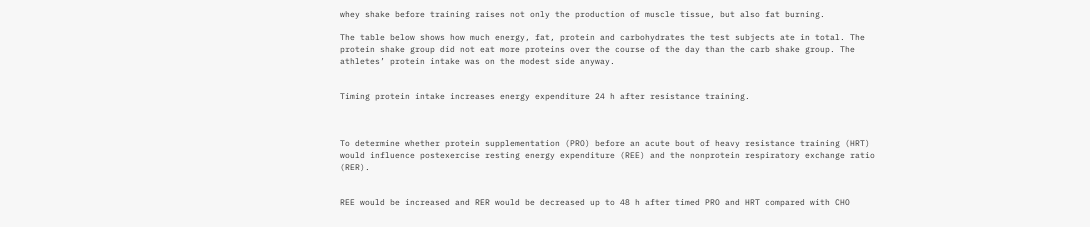whey shake before training raises not only the production of muscle tissue, but also fat burning.

The table below shows how much energy, fat, protein and carbohydrates the test subjects ate in total. The protein shake group did not eat more proteins over the course of the day than the carb shake group. The athletes’ protein intake was on the modest side anyway.


Timing protein intake increases energy expenditure 24 h after resistance training.



To determine whether protein supplementation (PRO) before an acute bout of heavy resistance training (HRT) would influence postexercise resting energy expenditure (REE) and the nonprotein respiratory exchange ratio (RER).


REE would be increased and RER would be decreased up to 48 h after timed PRO and HRT compared with CHO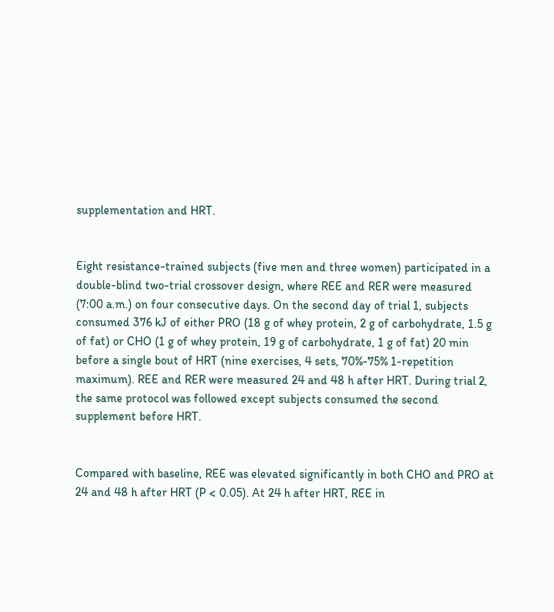supplementation and HRT.


Eight resistance-trained subjects (five men and three women) participated in a double-blind two-trial crossover design, where REE and RER were measured (7:00 a.m.) on four consecutive days. On the second day of trial 1, subjects consumed 376 kJ of either PRO (18 g of whey protein, 2 g of carbohydrate, 1.5 g of fat) or CHO (1 g of whey protein, 19 g of carbohydrate, 1 g of fat) 20 min before a single bout of HRT (nine exercises, 4 sets, 70%-75% 1-repetition maximum). REE and RER were measured 24 and 48 h after HRT. During trial 2, the same protocol was followed except subjects consumed the second supplement before HRT.


Compared with baseline, REE was elevated significantly in both CHO and PRO at 24 and 48 h after HRT (P < 0.05). At 24 h after HRT, REE in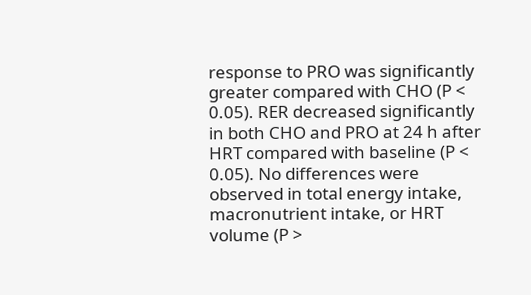response to PRO was significantly greater compared with CHO (P < 0.05). RER decreased significantly in both CHO and PRO at 24 h after HRT compared with baseline (P < 0.05). No differences were observed in total energy intake, macronutrient intake, or HRT volume (P >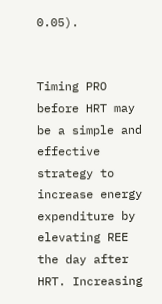0.05).


Timing PRO before HRT may be a simple and effective strategy to increase energy expenditure by elevating REE the day after HRT. Increasing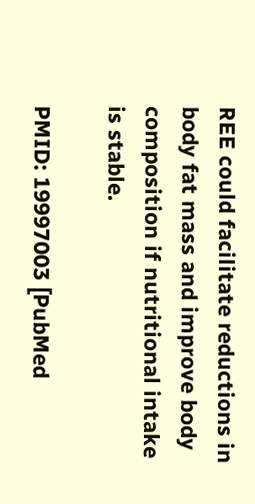REE could facilitate reductions in body fat mass and improve body composition if nutritional intake is stable.

PMID: 19997003 [PubMed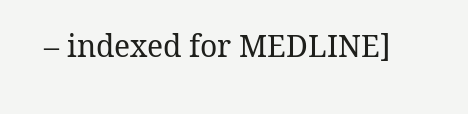– indexed for MEDLINE]